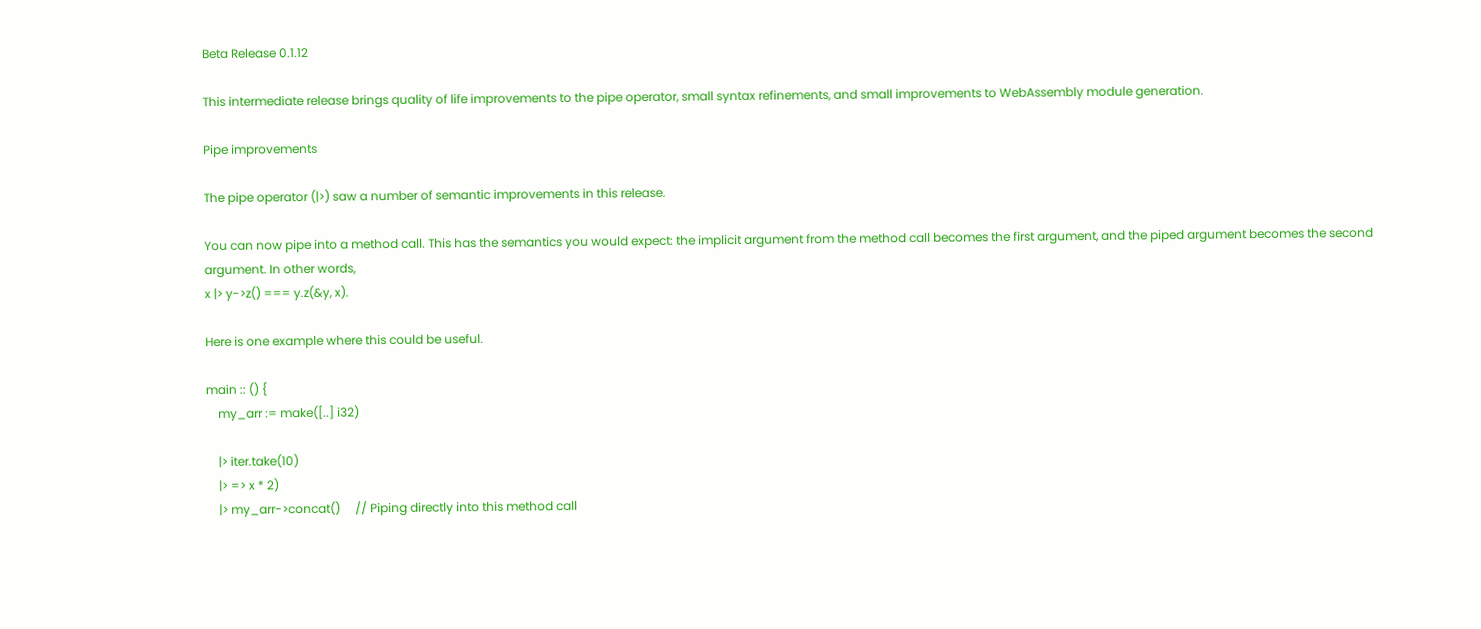Beta Release 0.1.12

This intermediate release brings quality of life improvements to the pipe operator, small syntax refinements, and small improvements to WebAssembly module generation.

Pipe improvements

The pipe operator (|>) saw a number of semantic improvements in this release.

You can now pipe into a method call. This has the semantics you would expect: the implicit argument from the method call becomes the first argument, and the piped argument becomes the second argument. In other words,
x |> y->z() === y.z(&y, x).

Here is one example where this could be useful.

main :: () {
    my_arr := make([..] i32)

    |> iter.take(10)
    |> => x * 2)
    |> my_arr->concat()     // Piping directly into this method call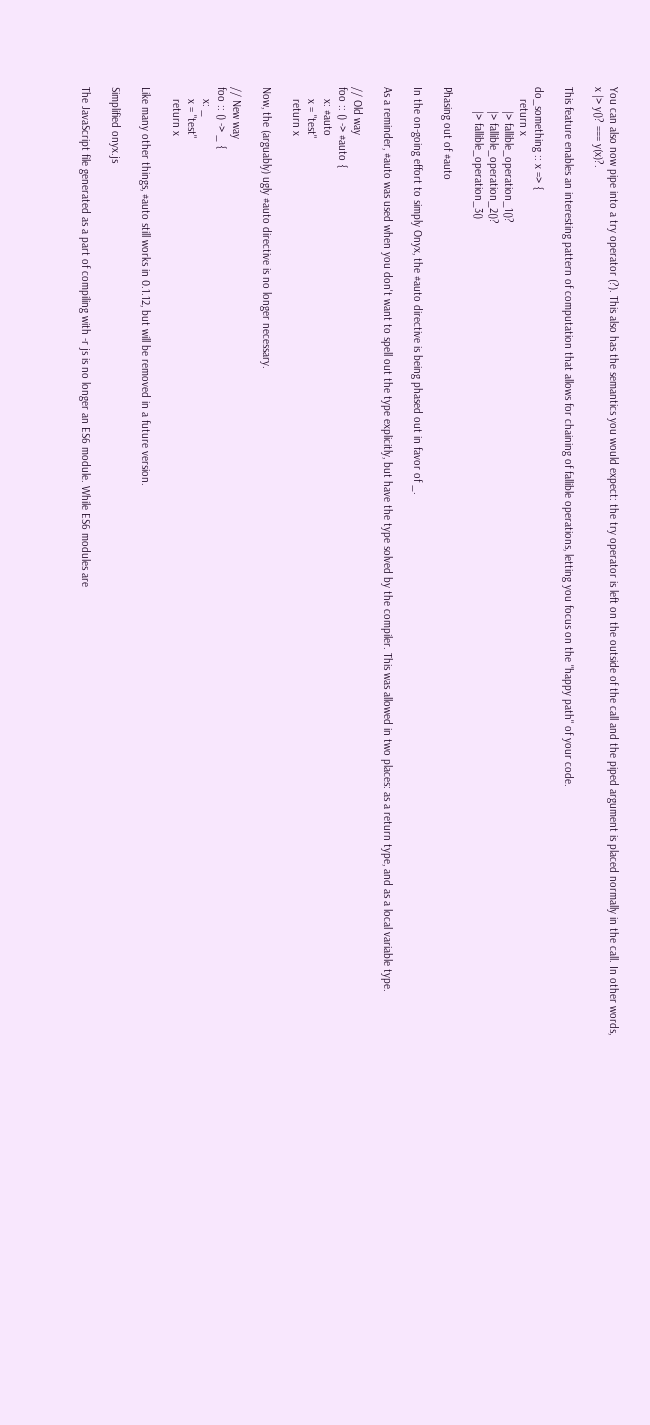You can also now pipe into a try operator (?). This also has the semantics you would expect: the try operator is left on the outside of the call and the piped argument is placed normally in the call. In other words,
x |> y()? === y(x)?.

This feature enables an interesting pattern of computation that allows for chaining of fallible operations, letting you focus on the "happy path" of your code.

do_something :: x => {
    return x
        |> fallible_operation_1()?
        |> fallible_operation_2()?
        |> fallible_operation_3()

Phasing out of #auto

In the on-going effort to simply Onyx, the #auto directive is being phased out in favor of _.

As a reminder, #auto was used when you don't want to spell out the type explicitly, but have the type solved by the compiler. This was allowed in two places: as a return type, and as a local variable type.

// Old way
foo :: () -> #auto {
    x: #auto
    x = "test"
    return x

Now, the (arguably) ugly #auto directive is no longer necessary.

// New way
foo :: () -> _ {
    x: _
    x = "test"
    return x

Like many other things, #auto still works in 0.1.12, but will be removed in a future version.

Simplified onyx.js

The JavaScript file generated as a part of compiling with -r js is no longer an ES6 module. While ES6 modules are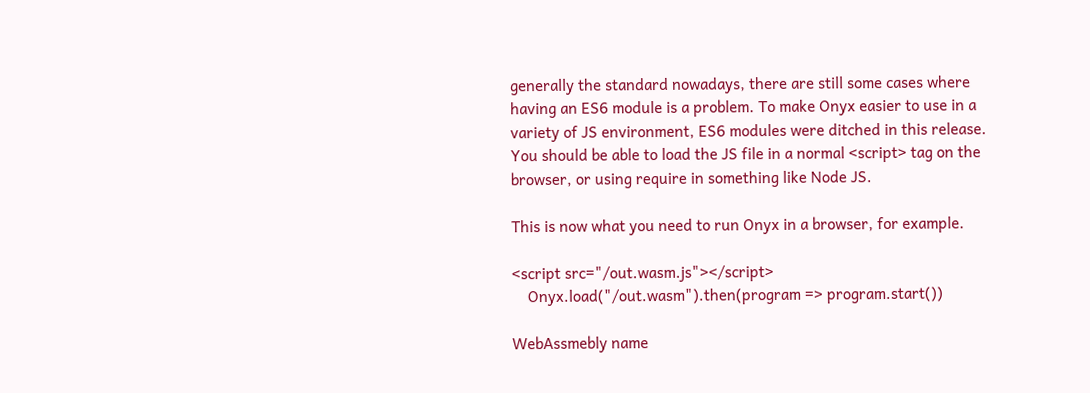generally the standard nowadays, there are still some cases where having an ES6 module is a problem. To make Onyx easier to use in a variety of JS environment, ES6 modules were ditched in this release. You should be able to load the JS file in a normal <script> tag on the browser, or using require in something like Node JS.

This is now what you need to run Onyx in a browser, for example.

<script src="/out.wasm.js"></script>
    Onyx.load("/out.wasm").then(program => program.start())

WebAssmebly name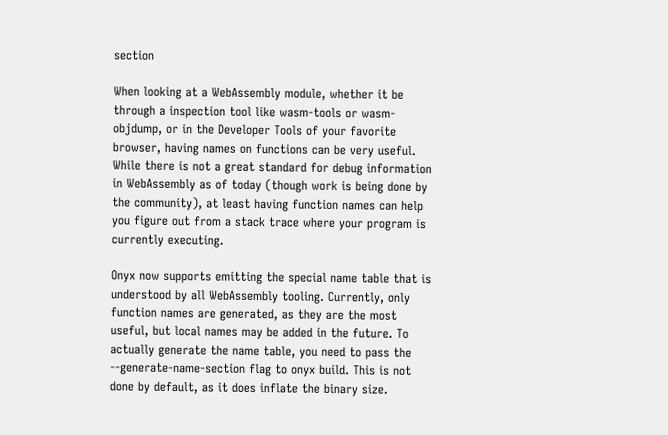section

When looking at a WebAssembly module, whether it be through a inspection tool like wasm-tools or wasm-objdump, or in the Developer Tools of your favorite browser, having names on functions can be very useful. While there is not a great standard for debug information in WebAssembly as of today (though work is being done by the community), at least having function names can help you figure out from a stack trace where your program is currently executing.

Onyx now supports emitting the special name table that is understood by all WebAssembly tooling. Currently, only function names are generated, as they are the most useful, but local names may be added in the future. To actually generate the name table, you need to pass the --generate-name-section flag to onyx build. This is not done by default, as it does inflate the binary size.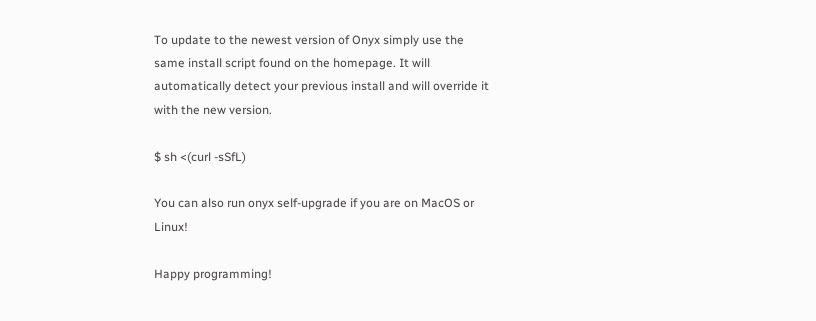To update to the newest version of Onyx simply use the same install script found on the homepage. It will automatically detect your previous install and will override it with the new version.

$ sh <(curl -sSfL)

You can also run onyx self-upgrade if you are on MacOS or Linux!

Happy programming!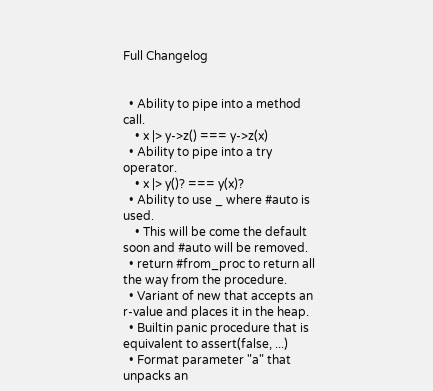Full Changelog


  • Ability to pipe into a method call.
    • x |> y->z() === y->z(x)
  • Ability to pipe into a try operator.
    • x |> y()? === y(x)?
  • Ability to use _ where #auto is used.
    • This will be come the default soon and #auto will be removed.
  • return #from_proc to return all the way from the procedure.
  • Variant of new that accepts an r-value and places it in the heap.
  • Builtin panic procedure that is equivalent to assert(false, ...)
  • Format parameter "a" that unpacks an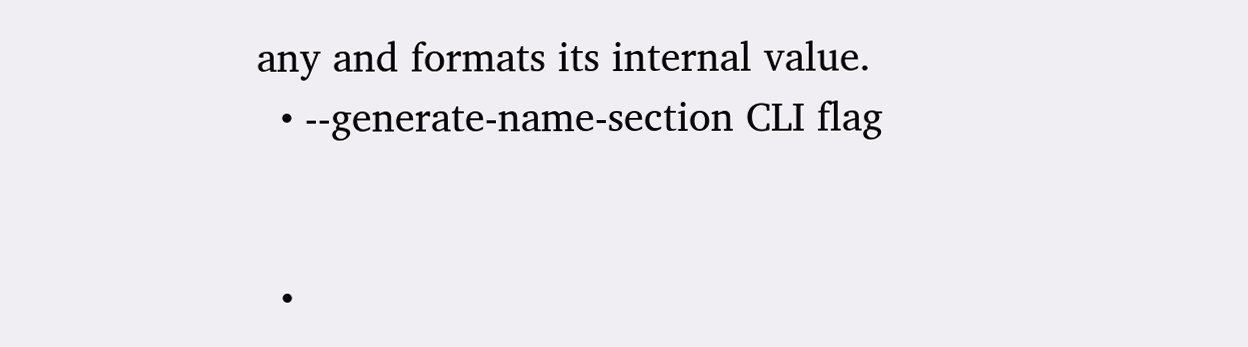any and formats its internal value.
  • --generate-name-section CLI flag


  •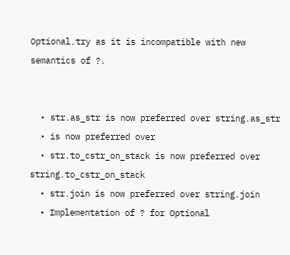Optional.try as it is incompatible with new semantics of ?.


  • str.as_str is now preferred over string.as_str
  • is now preferred over
  • str.to_cstr_on_stack is now preferred over string.to_cstr_on_stack
  • str.join is now preferred over string.join
  • Implementation of ? for Optional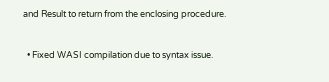and Result to return from the enclosing procedure.


  • Fixed WASI compilation due to syntax issue.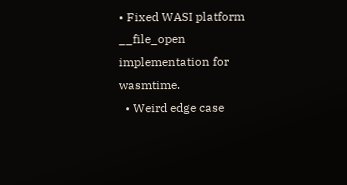• Fixed WASI platform __file_open implementation for wasmtime.
  • Weird edge case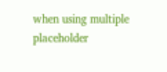when using multiple placeholder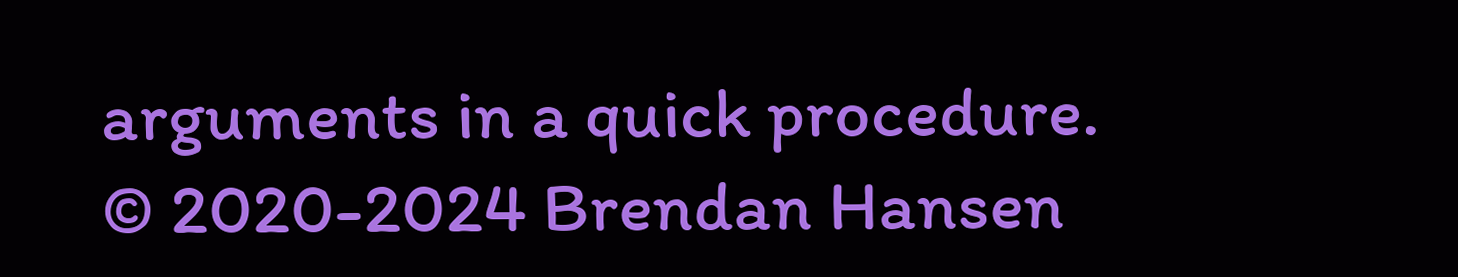arguments in a quick procedure.
© 2020-2024 Brendan Hansen